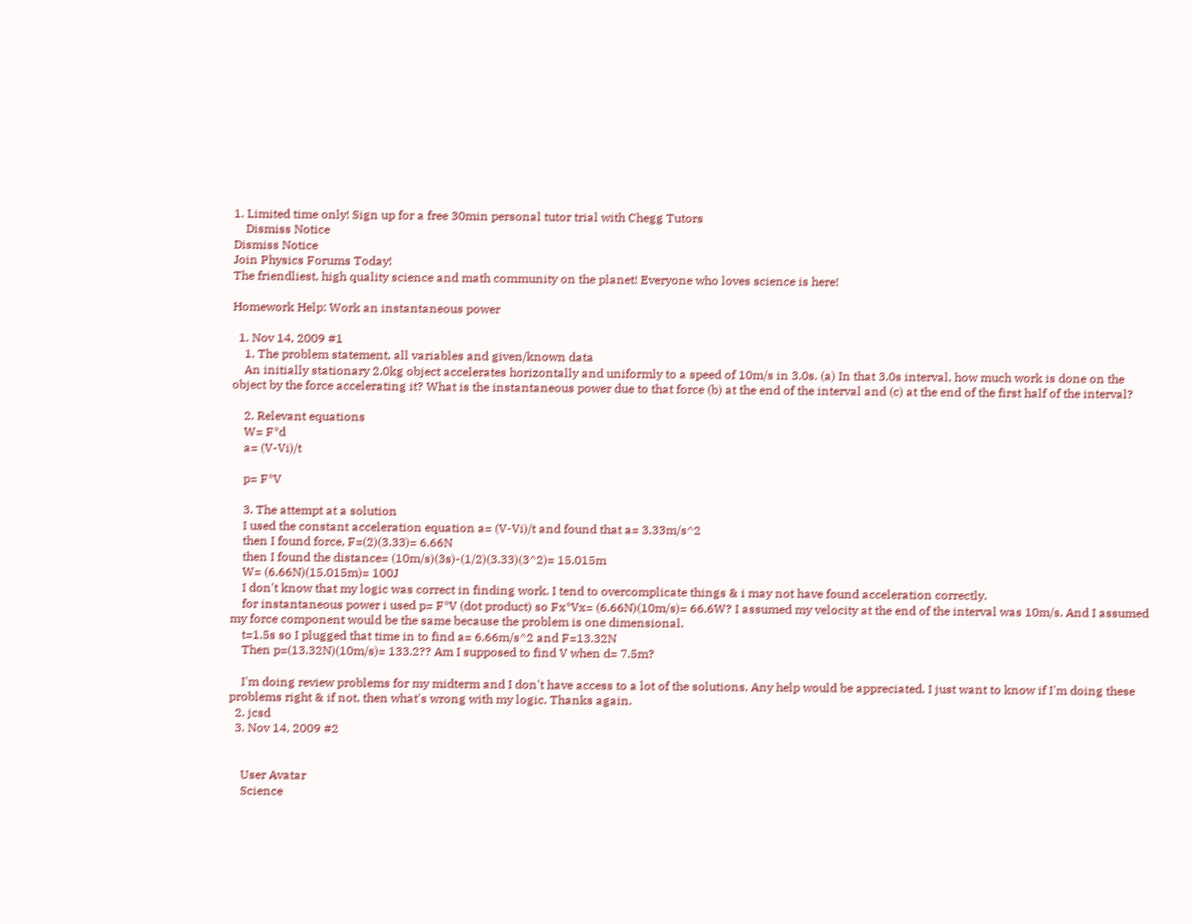1. Limited time only! Sign up for a free 30min personal tutor trial with Chegg Tutors
    Dismiss Notice
Dismiss Notice
Join Physics Forums Today!
The friendliest, high quality science and math community on the planet! Everyone who loves science is here!

Homework Help: Work an instantaneous power

  1. Nov 14, 2009 #1
    1. The problem statement, all variables and given/known data
    An initially stationary 2.0kg object accelerates horizontally and uniformly to a speed of 10m/s in 3.0s. (a) In that 3.0s interval, how much work is done on the object by the force accelerating it? What is the instantaneous power due to that force (b) at the end of the interval and (c) at the end of the first half of the interval?

    2. Relevant equations
    W= F*d
    a= (V-Vi)/t

    p= F*V

    3. The attempt at a solution
    I used the constant acceleration equation a= (V-Vi)/t and found that a= 3.33m/s^2
    then I found force, F=(2)(3.33)= 6.66N
    then I found the distance= (10m/s)(3s)-(1/2)(3.33)(3^2)= 15.015m
    W= (6.66N)(15.015m)= 100J
    I don't know that my logic was correct in finding work. I tend to overcomplicate things & i may not have found acceleration correctly.
    for instantaneous power i used p= F*V (dot product) so Fx*Vx= (6.66N)(10m/s)= 66.6W? I assumed my velocity at the end of the interval was 10m/s. And I assumed my force component would be the same because the problem is one dimensional.
    t=1.5s so I plugged that time in to find a= 6.66m/s^2 and F=13.32N
    Then p=(13.32N)(10m/s)= 133.2?? Am I supposed to find V when d= 7.5m?

    I'm doing review problems for my midterm and I don't have access to a lot of the solutions. Any help would be appreciated. I just want to know if I'm doing these problems right & if not, then what's wrong with my logic. Thanks again.
  2. jcsd
  3. Nov 14, 2009 #2


    User Avatar
    Science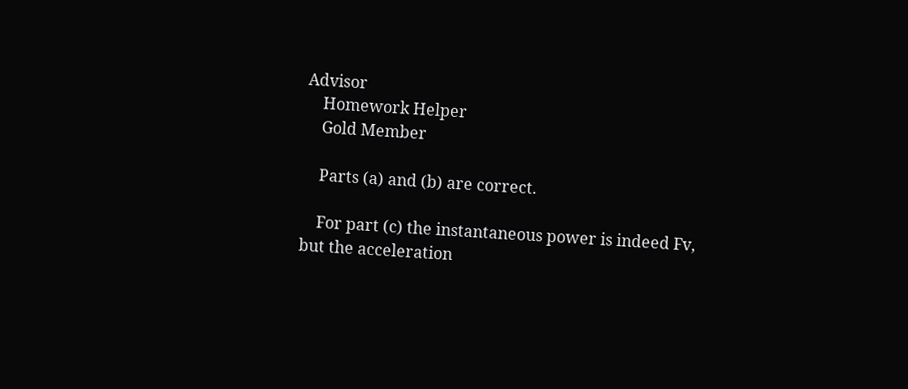Advisor
    Homework Helper
    Gold Member

    Parts (a) and (b) are correct.

    For part (c) the instantaneous power is indeed Fv, but the acceleration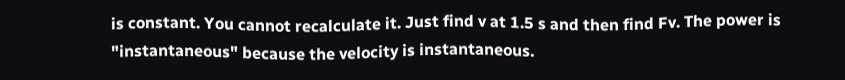is constant. You cannot recalculate it. Just find v at 1.5 s and then find Fv. The power is "instantaneous" because the velocity is instantaneous.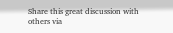Share this great discussion with others via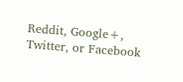Reddit, Google+, Twitter, or Facebook